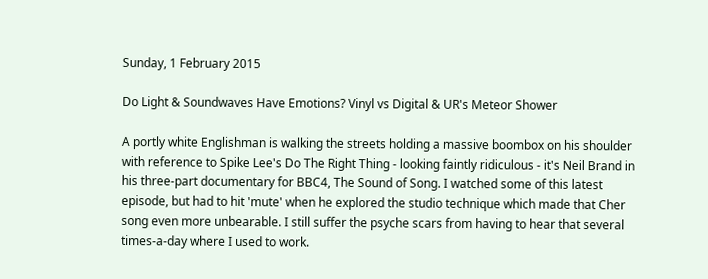Sunday, 1 February 2015

Do Light & Soundwaves Have Emotions? Vinyl vs Digital & UR's Meteor Shower

A portly white Englishman is walking the streets holding a massive boombox on his shoulder with reference to Spike Lee's Do The Right Thing - looking faintly ridiculous - it's Neil Brand in his three-part documentary for BBC4, The Sound of Song. I watched some of this latest episode, but had to hit 'mute' when he explored the studio technique which made that Cher song even more unbearable. I still suffer the psyche scars from having to hear that several times-a-day where I used to work.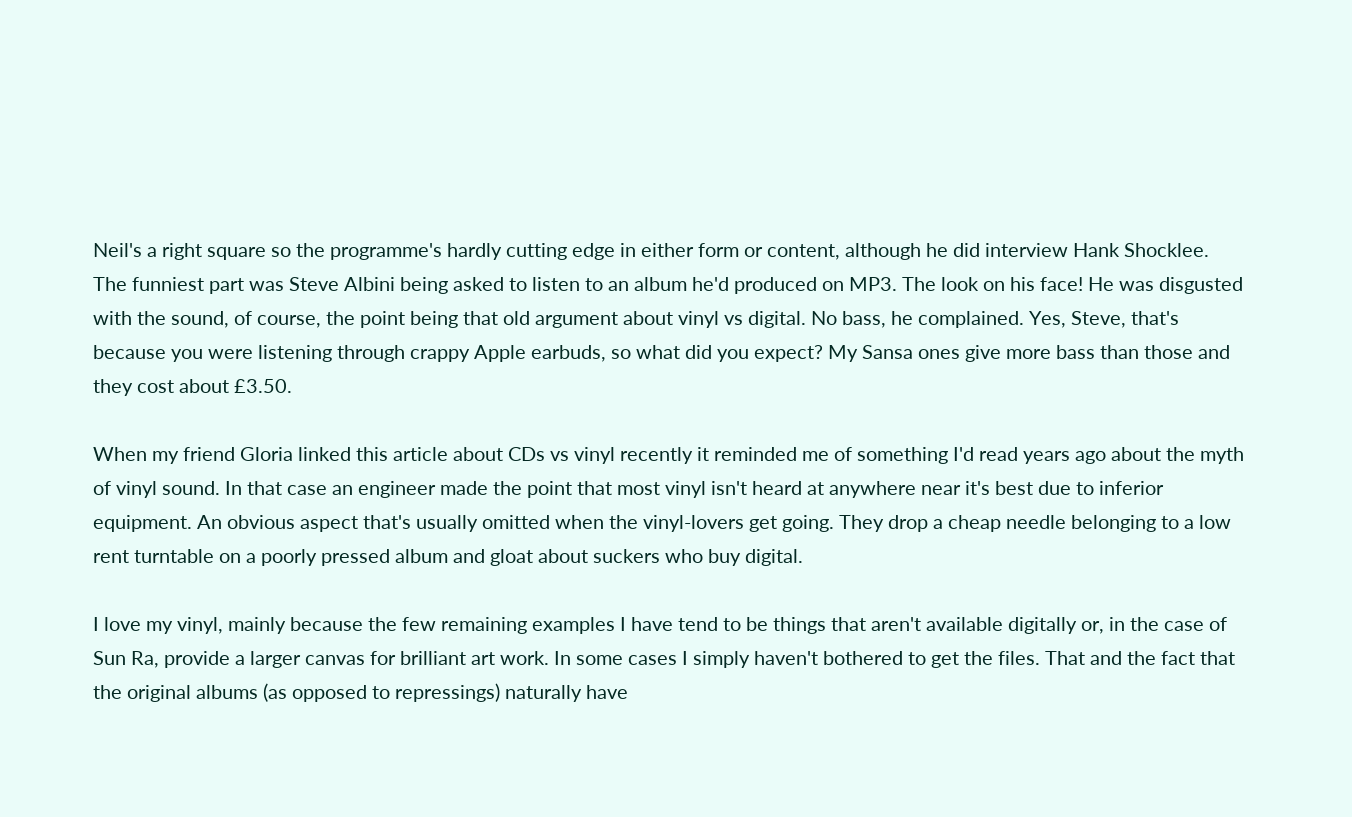Neil's a right square so the programme's hardly cutting edge in either form or content, although he did interview Hank Shocklee. The funniest part was Steve Albini being asked to listen to an album he'd produced on MP3. The look on his face! He was disgusted with the sound, of course, the point being that old argument about vinyl vs digital. No bass, he complained. Yes, Steve, that's because you were listening through crappy Apple earbuds, so what did you expect? My Sansa ones give more bass than those and they cost about £3.50.

When my friend Gloria linked this article about CDs vs vinyl recently it reminded me of something I'd read years ago about the myth of vinyl sound. In that case an engineer made the point that most vinyl isn't heard at anywhere near it's best due to inferior equipment. An obvious aspect that's usually omitted when the vinyl-lovers get going. They drop a cheap needle belonging to a low rent turntable on a poorly pressed album and gloat about suckers who buy digital.

I love my vinyl, mainly because the few remaining examples I have tend to be things that aren't available digitally or, in the case of Sun Ra, provide a larger canvas for brilliant art work. In some cases I simply haven't bothered to get the files. That and the fact that the original albums (as opposed to repressings) naturally have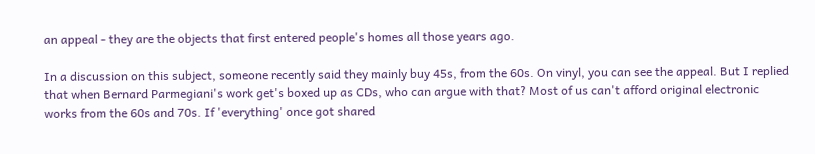an appeal - they are the objects that first entered people's homes all those years ago.

In a discussion on this subject, someone recently said they mainly buy 45s, from the 60s. On vinyl, you can see the appeal. But I replied that when Bernard Parmegiani's work get's boxed up as CDs, who can argue with that? Most of us can't afford original electronic works from the 60s and 70s. If 'everything' once got shared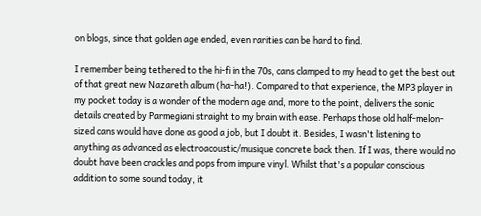on blogs, since that golden age ended, even rarities can be hard to find.

I remember being tethered to the hi-fi in the 70s, cans clamped to my head to get the best out of that great new Nazareth album (ha-ha!). Compared to that experience, the MP3 player in my pocket today is a wonder of the modern age and, more to the point, delivers the sonic details created by Parmegiani straight to my brain with ease. Perhaps those old half-melon-sized cans would have done as good a job, but I doubt it. Besides, I wasn't listening to anything as advanced as electroacoustic/musique concrete back then. If I was, there would no doubt have been crackles and pops from impure vinyl. Whilst that's a popular conscious addition to some sound today, it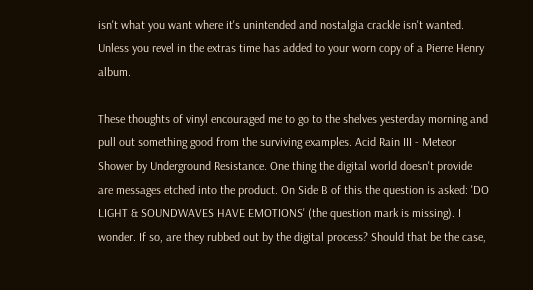isn't what you want where it's unintended and nostalgia crackle isn't wanted. Unless you revel in the extras time has added to your worn copy of a Pierre Henry album.

These thoughts of vinyl encouraged me to go to the shelves yesterday morning and pull out something good from the surviving examples. Acid Rain III - Meteor Shower by Underground Resistance. One thing the digital world doesn't provide are messages etched into the product. On Side B of this the question is asked: 'DO LIGHT & SOUNDWAVES HAVE EMOTIONS' (the question mark is missing). I wonder. If so, are they rubbed out by the digital process? Should that be the case,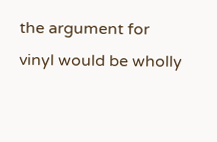the argument for vinyl would be wholly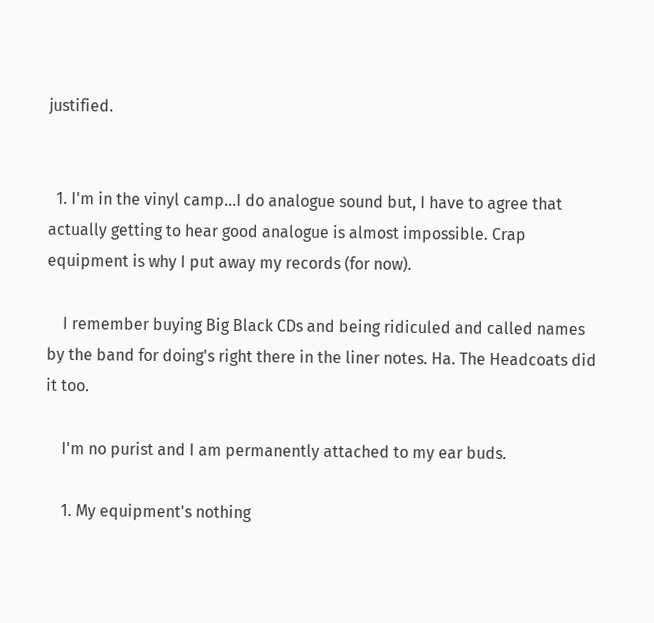justified.


  1. I'm in the vinyl camp...I do analogue sound but, I have to agree that actually getting to hear good analogue is almost impossible. Crap equipment is why I put away my records (for now).

    I remember buying Big Black CDs and being ridiculed and called names by the band for doing's right there in the liner notes. Ha. The Headcoats did it too.

    I'm no purist and I am permanently attached to my ear buds.

    1. My equipment's nothing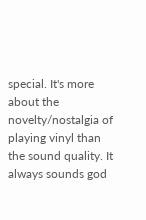special. It's more about the novelty/nostalgia of playing vinyl than the sound quality. It always sounds god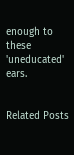enough to these 'uneducated' ears.


Related Posts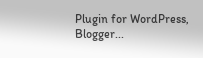Plugin for WordPress, Blogger...